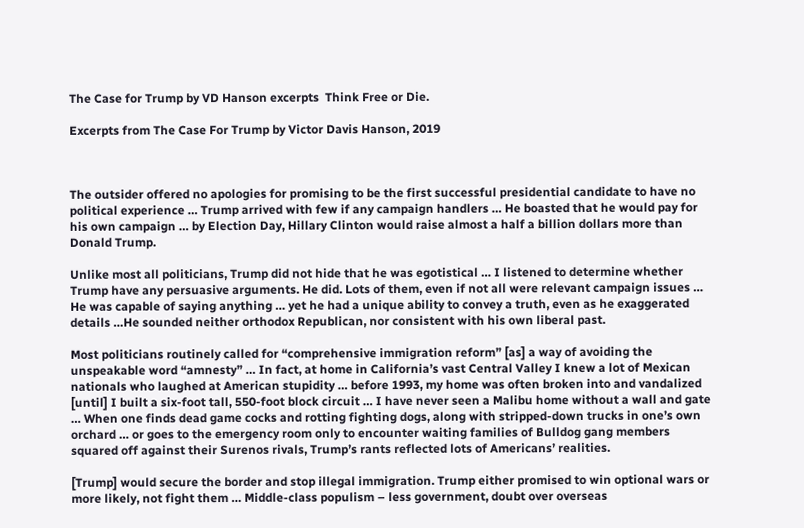The Case for Trump by VD Hanson excerpts  Think Free or Die.

Excerpts from The Case For Trump by Victor Davis Hanson, 2019



The outsider offered no apologies for promising to be the first successful presidential candidate to have no political experience … Trump arrived with few if any campaign handlers … He boasted that he would pay for his own campaign … by Election Day, Hillary Clinton would raise almost a half a billion dollars more than Donald Trump.

Unlike most all politicians, Trump did not hide that he was egotistical … I listened to determine whether Trump have any persuasive arguments. He did. Lots of them, even if not all were relevant campaign issues … He was capable of saying anything … yet he had a unique ability to convey a truth, even as he exaggerated details …He sounded neither orthodox Republican, nor consistent with his own liberal past.

Most politicians routinely called for “comprehensive immigration reform” [as] a way of avoiding the unspeakable word “amnesty” … In fact, at home in California’s vast Central Valley I knew a lot of Mexican nationals who laughed at American stupidity … before 1993, my home was often broken into and vandalized [until] I built a six-foot tall, 550-foot block circuit … I have never seen a Malibu home without a wall and gate … When one finds dead game cocks and rotting fighting dogs, along with stripped-down trucks in one’s own orchard … or goes to the emergency room only to encounter waiting families of Bulldog gang members squared off against their Surenos rivals, Trump’s rants reflected lots of Americans’ realities.

[Trump] would secure the border and stop illegal immigration. Trump either promised to win optional wars or more likely, not fight them … Middle-class populism – less government, doubt over overseas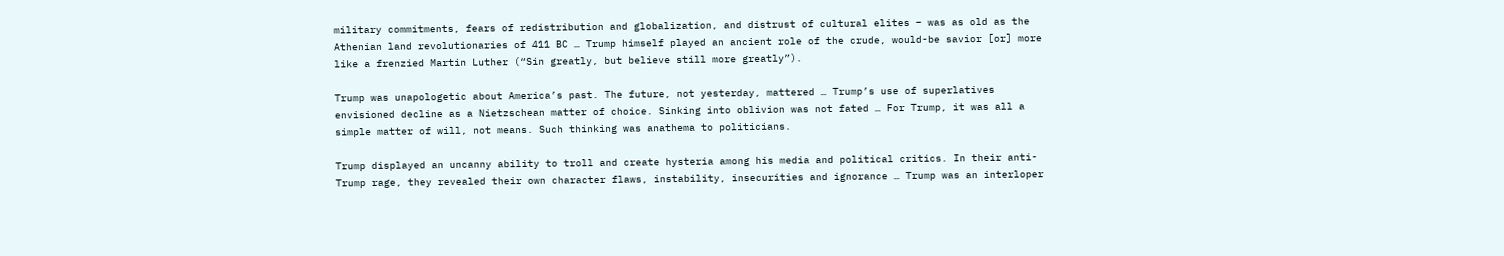military commitments, fears of redistribution and globalization, and distrust of cultural elites – was as old as the Athenian land revolutionaries of 411 BC … Trump himself played an ancient role of the crude, would-be savior [or] more like a frenzied Martin Luther (“Sin greatly, but believe still more greatly”).

Trump was unapologetic about America’s past. The future, not yesterday, mattered … Trump’s use of superlatives envisioned decline as a Nietzschean matter of choice. Sinking into oblivion was not fated … For Trump, it was all a simple matter of will, not means. Such thinking was anathema to politicians.

Trump displayed an uncanny ability to troll and create hysteria among his media and political critics. In their anti-Trump rage, they revealed their own character flaws, instability, insecurities and ignorance … Trump was an interloper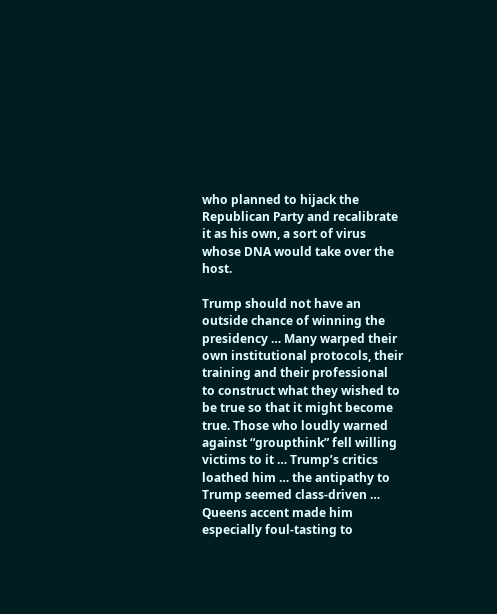who planned to hijack the Republican Party and recalibrate it as his own, a sort of virus whose DNA would take over the host.

Trump should not have an outside chance of winning the presidency … Many warped their own institutional protocols, their training and their professional to construct what they wished to be true so that it might become true. Those who loudly warned against “groupthink” fell willing victims to it … Trump’s critics loathed him … the antipathy to Trump seemed class-driven … Queens accent made him especially foul-tasting to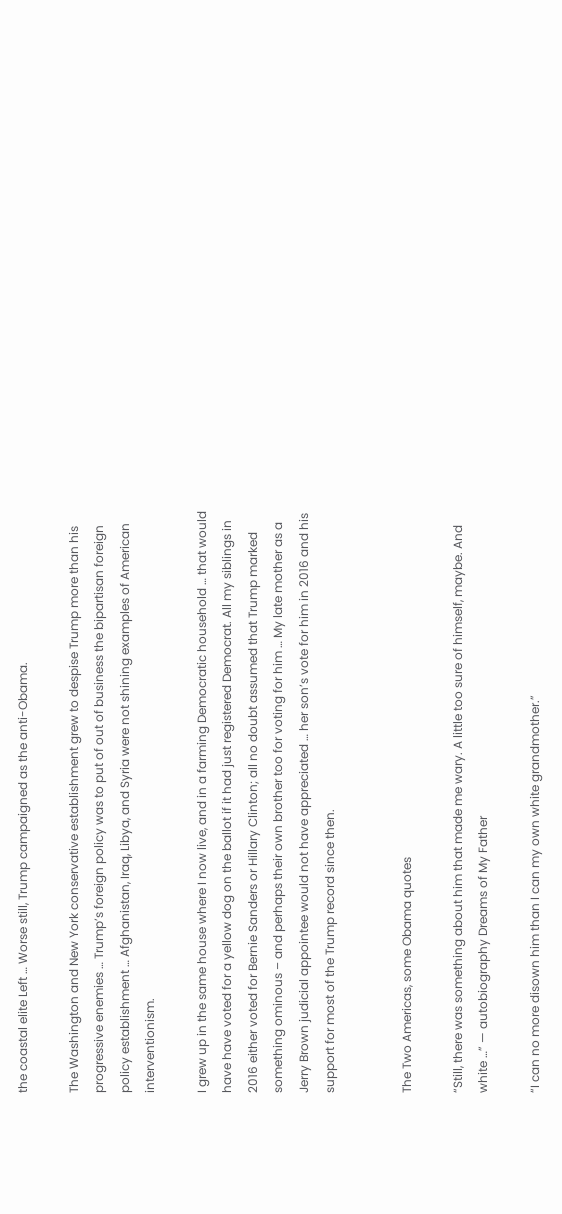the coastal elite Left … Worse still, Trump campaigned as the anti-Obama.

The Washington and New York conservative establishment grew to despise Trump more than his progressive enemies … Trump’s foreign policy was to put of out of business the bipartisan foreign policy establishment … Afghanistan, Iraq, Libya, and Syria were not shining examples of American interventionism.

I grew up in the same house where I now live, and in a farming Democratic household … that would have have voted for a yellow dog on the ballot if it had just registered Democrat. All my siblings in 2016 either voted for Bernie Sanders or Hillary Clinton; all no doubt assumed that Trump marked something ominous – and perhaps their own brother too for voting for him … My late mother as a Jerry Brown judicial appointee would not have appreciated … her son’s vote for him in 2016 and his support for most of the Trump record since then.


The Two Americas, some Obama quotes

“Still, there was something about him that made me wary. A little too sure of himself, maybe. And white …” — autobiography Dreams of My Father

“I can no more disown him than I can my own white grandmother.”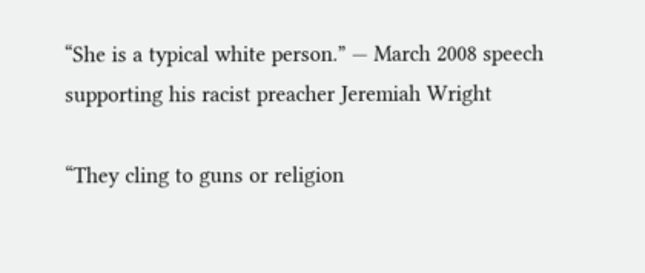“She is a typical white person.” — March 2008 speech supporting his racist preacher Jeremiah Wright

“They cling to guns or religion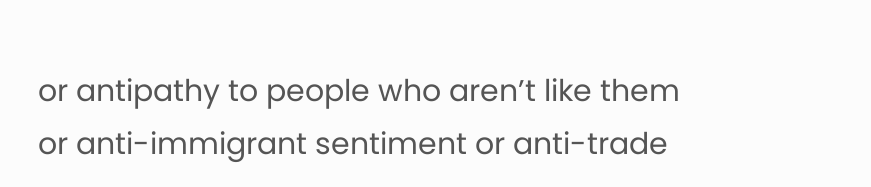or antipathy to people who aren’t like them or anti-immigrant sentiment or anti-trade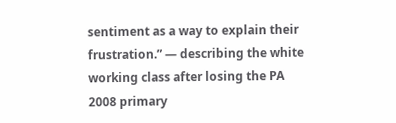sentiment as a way to explain their frustration.” — describing the white working class after losing the PA 2008 primary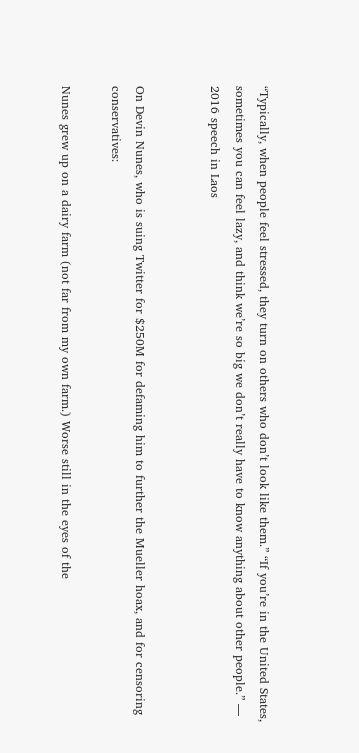“Typically, when people feel stressed, they turn on others who don’t look like them.” “If you’re in the United States, sometimes you can feel lazy, and think we’re so big we don’t really have to know anything about other people.” — 2016 speech in Laos


On Devin Nunes, who is suing Twitter for $250M for defaming him to further the Mueller hoax, and for censoring conservatives:

Nunes grew up on a dairy farm (not far from my own farm.) Worse still in the eyes of the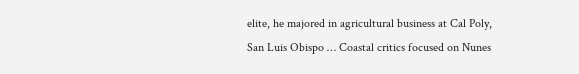elite, he majored in agricultural business at Cal Poly, San Luis Obispo … Coastal critics focused on Nunes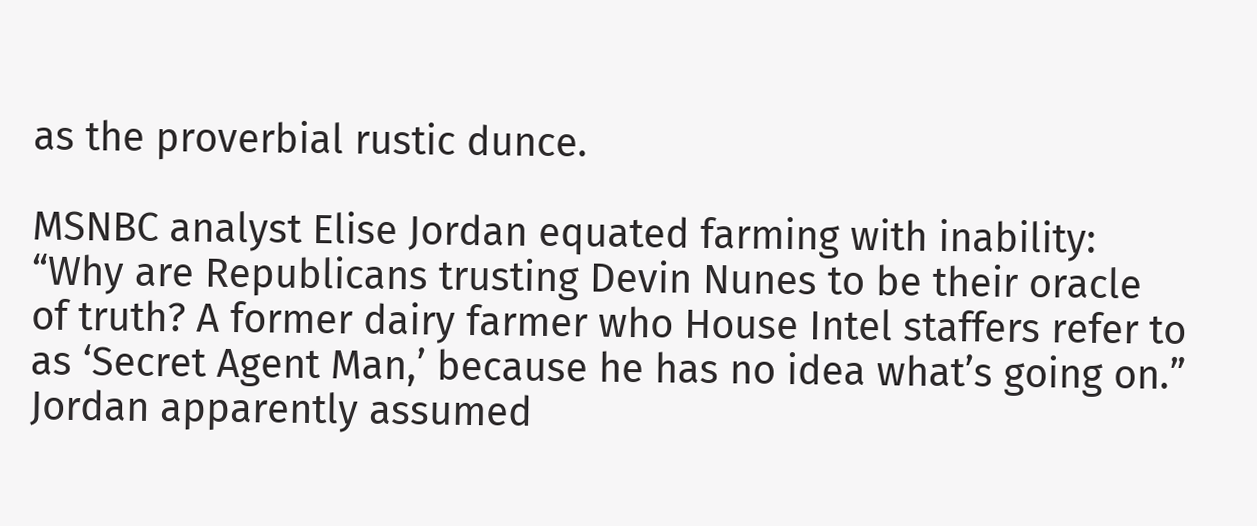as the proverbial rustic dunce.

MSNBC analyst Elise Jordan equated farming with inability: “Why are Republicans trusting Devin Nunes to be their oracle of truth? A former dairy farmer who House Intel staffers refer to as ‘Secret Agent Man,’ because he has no idea what’s going on.” Jordan apparently assumed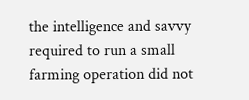the intelligence and savvy required to run a small farming operation did not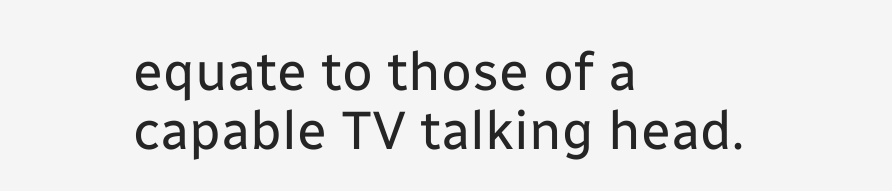equate to those of a capable TV talking head.